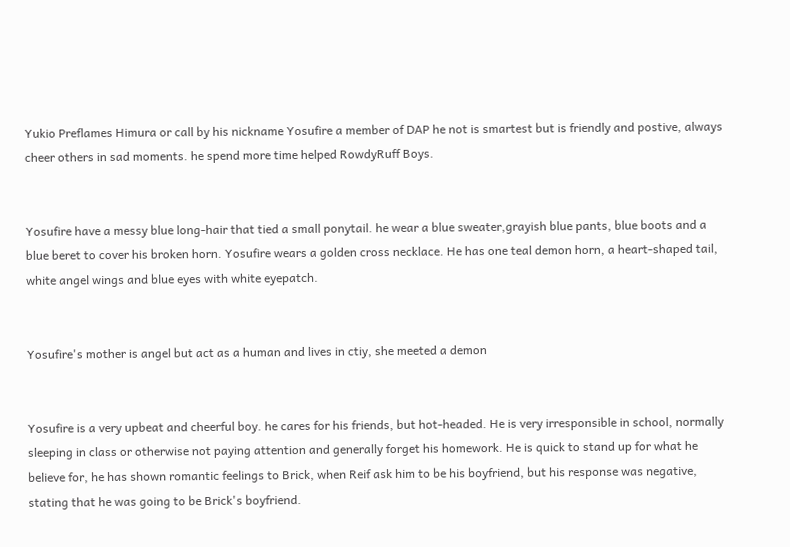Yukio Preflames Himura or call by his nickname Yosufire a member of DAP he not is smartest but is friendly and postive, always cheer others in sad moments. he spend more time helped RowdyRuff Boys.


Yosufire have a messy blue long-hair that tied a small ponytail. he wear a blue sweater,grayish blue pants, blue boots and a blue beret to cover his broken horn. Yosufire wears a golden cross necklace. He has one teal demon horn, a heart-shaped tail, white angel wings and blue eyes with white eyepatch.


Yosufire's mother is angel but act as a human and lives in ctiy, she meeted a demon


Yosufire is a very upbeat and cheerful boy. he cares for his friends, but hot-headed. He is very irresponsible in school, normally sleeping in class or otherwise not paying attention and generally forget his homework. He is quick to stand up for what he believe for, he has shown romantic feelings to Brick, when Reif ask him to be his boyfriend, but his response was negative, stating that he was going to be Brick's boyfriend.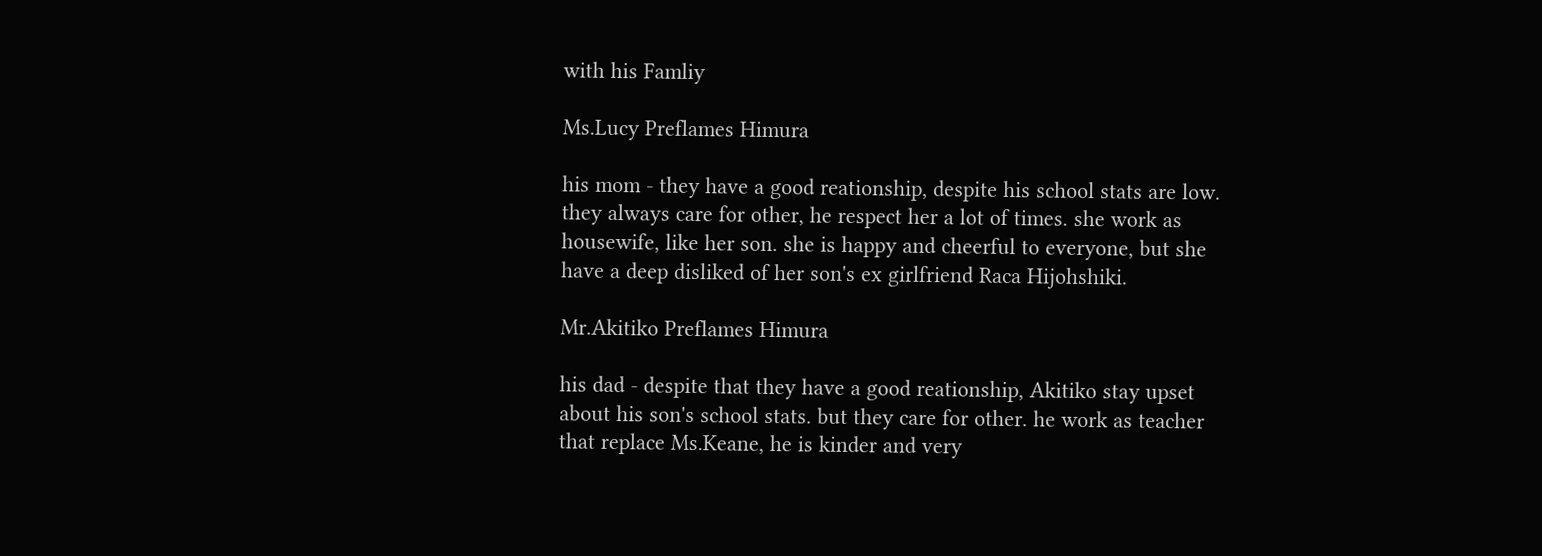with his Famliy

Ms.Lucy Preflames Himura

his mom - they have a good reationship, despite his school stats are low. they always care for other, he respect her a lot of times. she work as housewife, like her son. she is happy and cheerful to everyone, but she have a deep disliked of her son's ex girlfriend Raca Hijohshiki.

Mr.Akitiko Preflames Himura

his dad - despite that they have a good reationship, Akitiko stay upset about his son's school stats. but they care for other. he work as teacher that replace Ms.Keane, he is kinder and very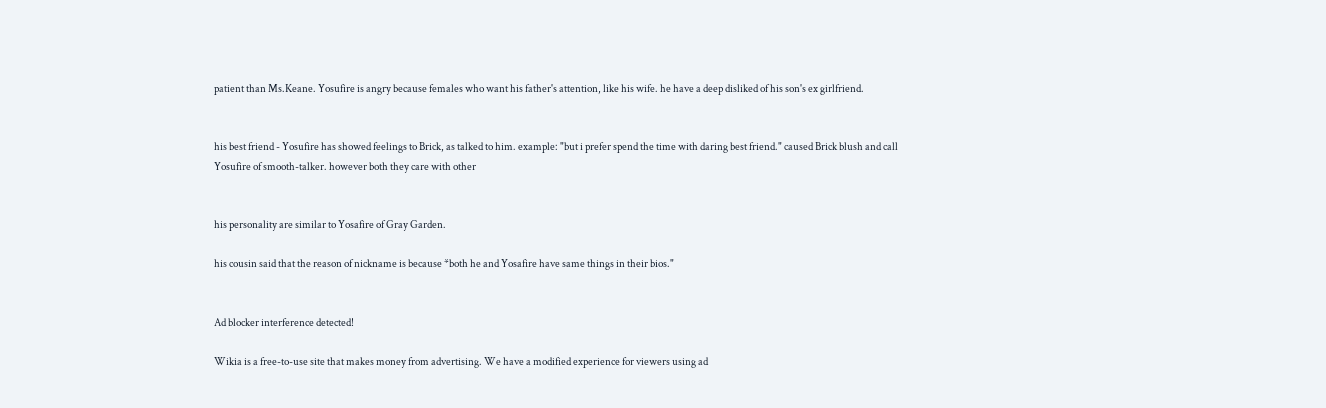patient than Ms.Keane. Yosufire is angry because females who want his father's attention, like his wife. he have a deep disliked of his son's ex girlfriend.


his best friend - Yosufire has showed feelings to Brick, as talked to him. example: "but i prefer spend the time with daring best friend." caused Brick blush and call Yosufire of smooth-talker. however both they care with other


his personality are similar to Yosafire of Gray Garden.

his cousin said that the reason of nickname is because *both he and Yosafire have same things in their bios."


Ad blocker interference detected!

Wikia is a free-to-use site that makes money from advertising. We have a modified experience for viewers using ad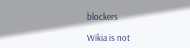blockers

Wikia is not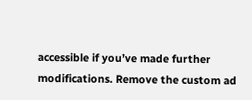accessible if you’ve made further modifications. Remove the custom ad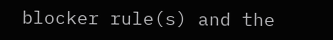blocker rule(s) and the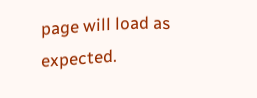page will load as expected.